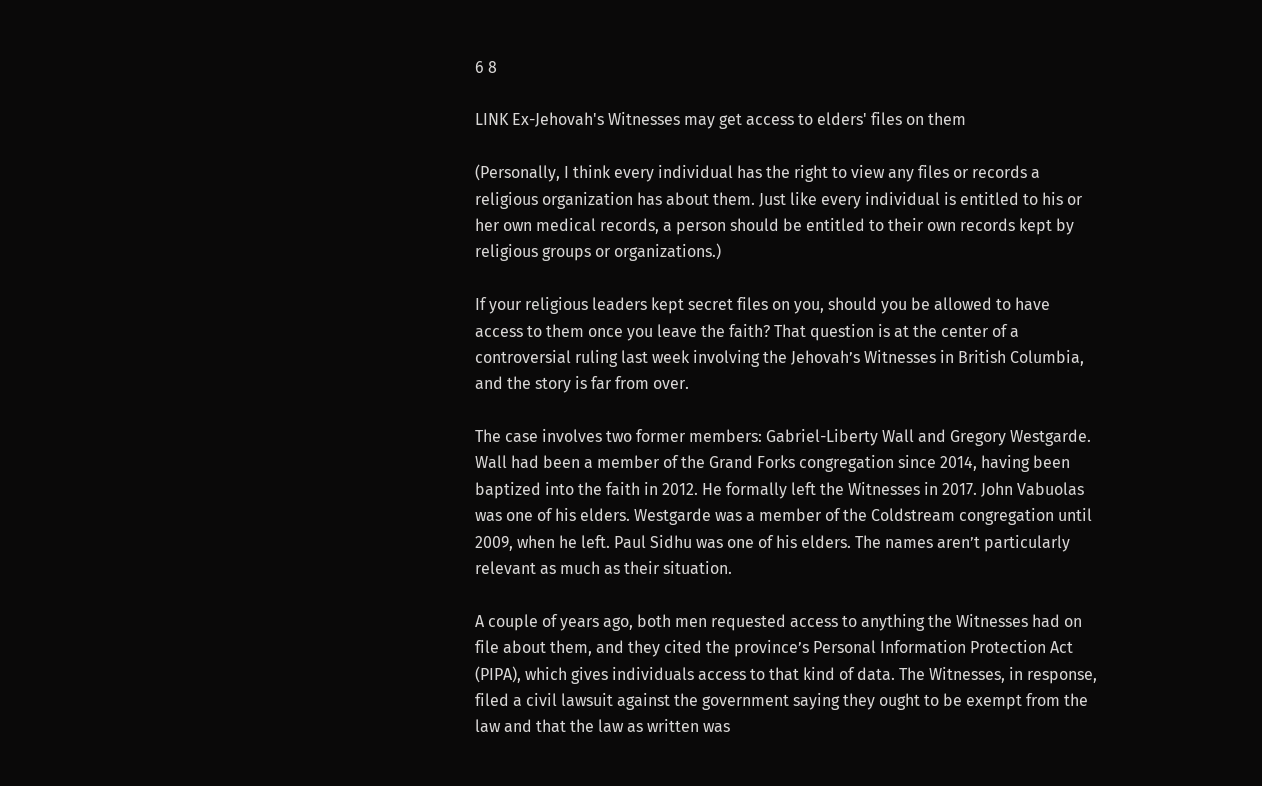6 8

LINK Ex-Jehovah's Witnesses may get access to elders' files on them

(Personally, I think every individual has the right to view any files or records a religious organization has about them. Just like every individual is entitled to his or her own medical records, a person should be entitled to their own records kept by religious groups or organizations.)

If your religious leaders kept secret files on you, should you be allowed to have access to them once you leave the faith? That question is at the center of a controversial ruling last week involving the Jehovah’s Witnesses in British Columbia, and the story is far from over.

The case involves two former members: Gabriel-Liberty Wall and Gregory Westgarde. Wall had been a member of the Grand Forks congregation since 2014, having been baptized into the faith in 2012. He formally left the Witnesses in 2017. John Vabuolas was one of his elders. Westgarde was a member of the Coldstream congregation until 2009, when he left. Paul Sidhu was one of his elders. The names aren’t particularly relevant as much as their situation.

A couple of years ago, both men requested access to anything the Witnesses had on file about them, and they cited the province’s Personal Information Protection Act (PIPA), which gives individuals access to that kind of data. The Witnesses, in response, filed a civil lawsuit against the government saying they ought to be exempt from the law and that the law as written was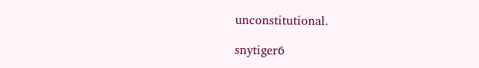unconstitutional.

snytiger6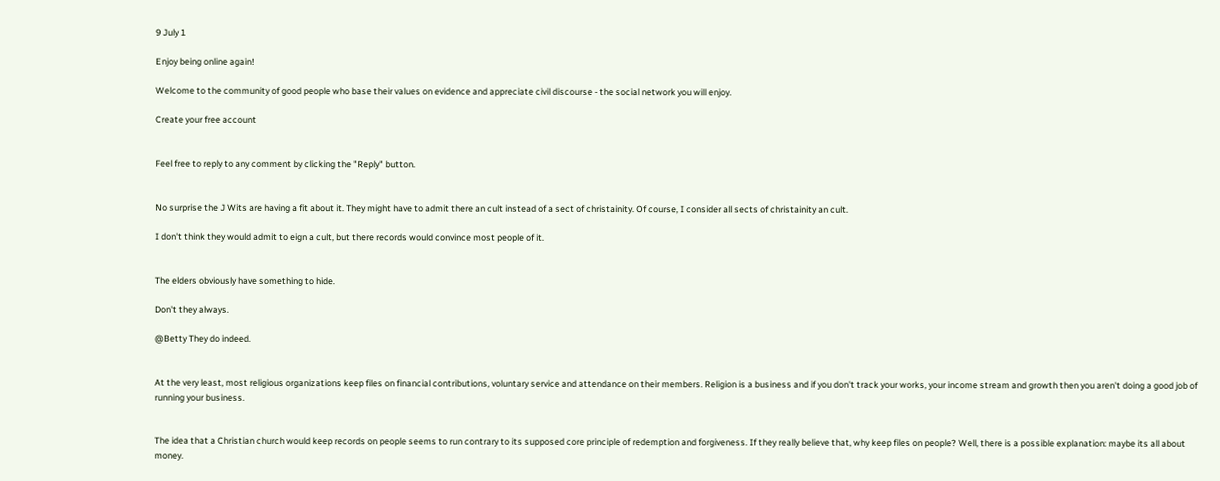9 July 1

Enjoy being online again!

Welcome to the community of good people who base their values on evidence and appreciate civil discourse - the social network you will enjoy.

Create your free account


Feel free to reply to any comment by clicking the "Reply" button.


No surprise the J Wits are having a fit about it. They might have to admit there an cult instead of a sect of christainity. Of course, I consider all sects of christainity an cult.

I don't think they would admit to eign a cult, but there records would convince most people of it.


The elders obviously have something to hide.

Don't they always.

@Betty They do indeed.


At the very least, most religious organizations keep files on financial contributions, voluntary service and attendance on their members. Religion is a business and if you don't track your works, your income stream and growth then you aren't doing a good job of running your business.


The idea that a Christian church would keep records on people seems to run contrary to its supposed core principle of redemption and forgiveness. If they really believe that, why keep files on people? Well, there is a possible explanation: maybe its all about money.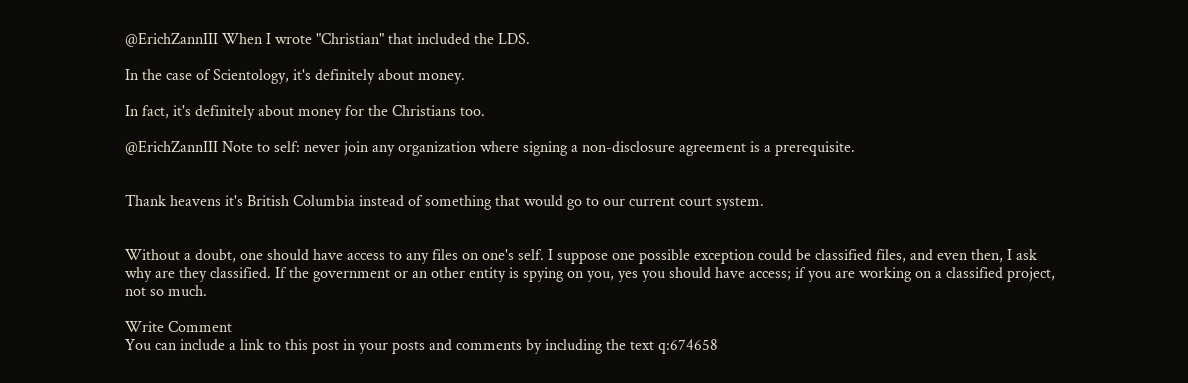@ErichZannIII When I wrote "Christian" that included the LDS.

In the case of Scientology, it's definitely about money.

In fact, it's definitely about money for the Christians too.

@ErichZannIII Note to self: never join any organization where signing a non-disclosure agreement is a prerequisite.


Thank heavens it's British Columbia instead of something that would go to our current court system.


Without a doubt, one should have access to any files on one's self. I suppose one possible exception could be classified files, and even then, I ask why are they classified. If the government or an other entity is spying on you, yes you should have access; if you are working on a classified project, not so much.

Write Comment
You can include a link to this post in your posts and comments by including the text q:674658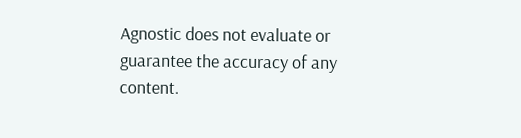Agnostic does not evaluate or guarantee the accuracy of any content.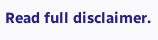Read full disclaimer.